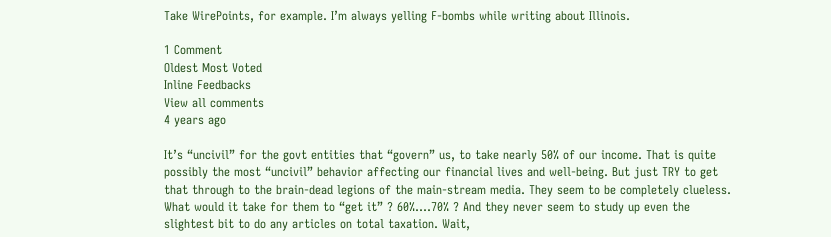Take WirePoints, for example. I’m always yelling F-bombs while writing about Illinois.

1 Comment
Oldest Most Voted
Inline Feedbacks
View all comments
4 years ago

It’s “uncivil” for the govt entities that “govern” us, to take nearly 50% of our income. That is quite possibly the most “uncivil” behavior affecting our financial lives and well-being. But just TRY to get that through to the brain-dead legions of the main-stream media. They seem to be completely clueless. What would it take for them to “get it” ? 60%….70% ? And they never seem to study up even the slightest bit to do any articles on total taxation. Wait,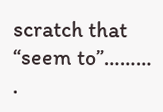scratch that “seem to”……… .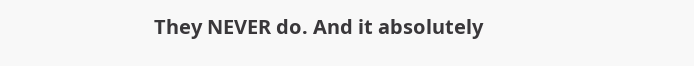They NEVER do. And it absolutely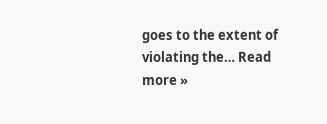goes to the extent of violating the… Read more »